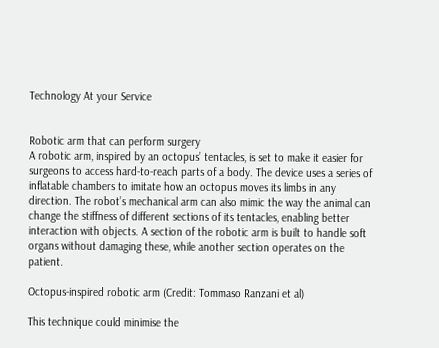Technology At your Service


Robotic arm that can perform surgery
A robotic arm, inspired by an octopus’ tentacles, is set to make it easier for surgeons to access hard-to-reach parts of a body. The device uses a series of inflatable chambers to imitate how an octopus moves its limbs in any direction. The robot’s mechanical arm can also mimic the way the animal can change the stiffness of different sections of its tentacles, enabling better interaction with objects. A section of the robotic arm is built to handle soft organs without damaging these, while another section operates on the patient.

Octopus-inspired robotic arm (Credit: Tommaso Ranzani et al)

This technique could minimise the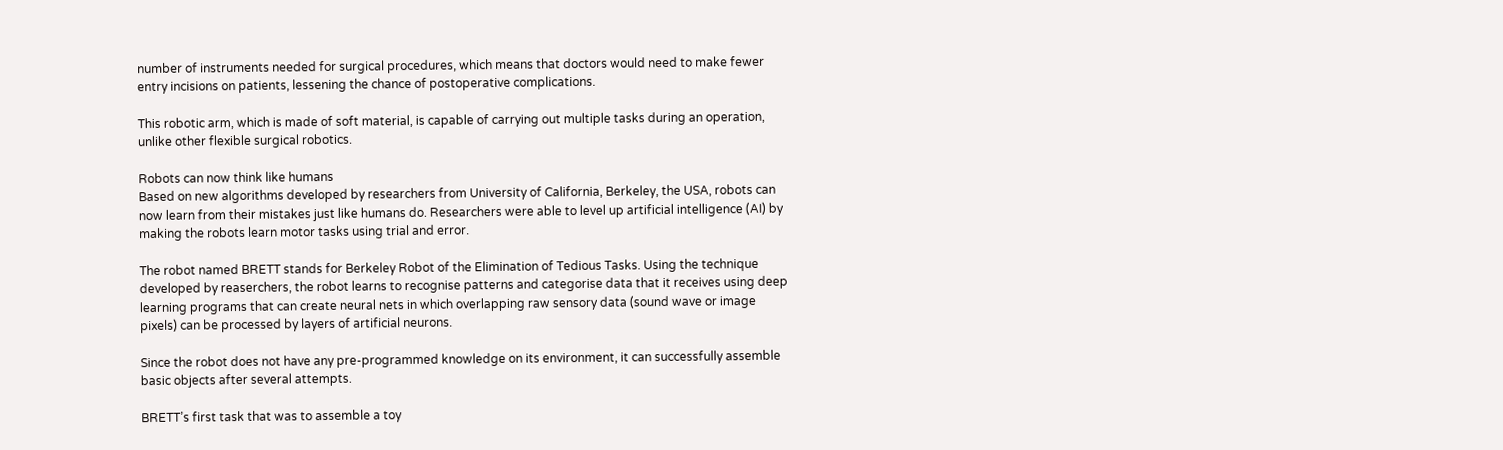number of instruments needed for surgical procedures, which means that doctors would need to make fewer entry incisions on patients, lessening the chance of postoperative complications.

This robotic arm, which is made of soft material, is capable of carrying out multiple tasks during an operation, unlike other flexible surgical robotics.

Robots can now think like humans
Based on new algorithms developed by researchers from University of California, Berkeley, the USA, robots can now learn from their mistakes just like humans do. Researchers were able to level up artificial intelligence (AI) by making the robots learn motor tasks using trial and error.

The robot named BRETT stands for Berkeley Robot of the Elimination of Tedious Tasks. Using the technique developed by reaserchers, the robot learns to recognise patterns and categorise data that it receives using deep learning programs that can create neural nets in which overlapping raw sensory data (sound wave or image pixels) can be processed by layers of artificial neurons.

Since the robot does not have any pre-programmed knowledge on its environment, it can successfully assemble basic objects after several attempts.

BRETT’s first task that was to assemble a toy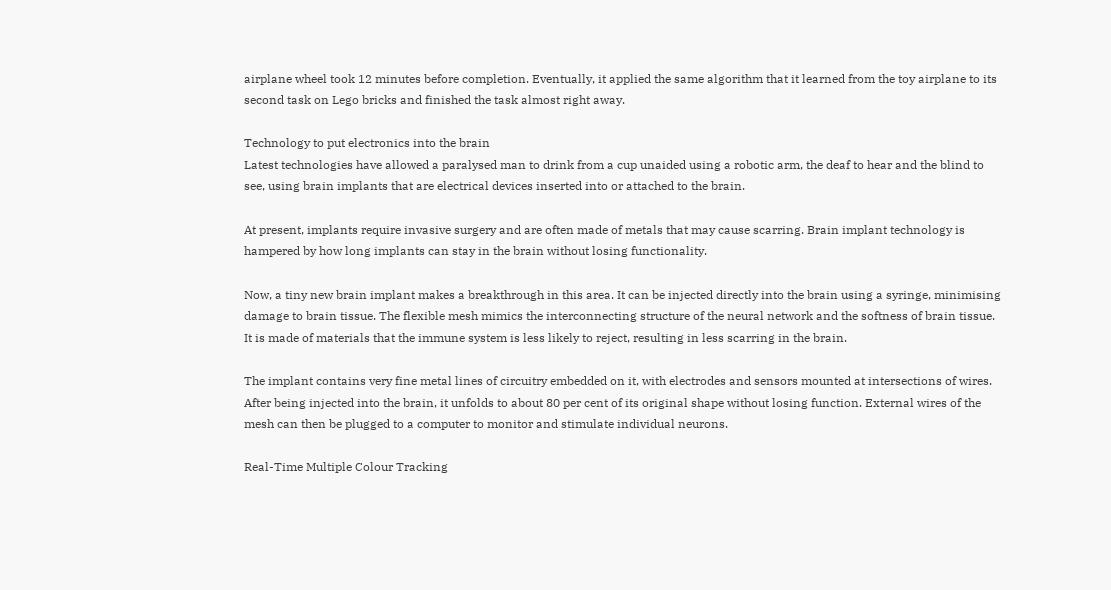airplane wheel took 12 minutes before completion. Eventually, it applied the same algorithm that it learned from the toy airplane to its second task on Lego bricks and finished the task almost right away.

Technology to put electronics into the brain
Latest technologies have allowed a paralysed man to drink from a cup unaided using a robotic arm, the deaf to hear and the blind to see, using brain implants that are electrical devices inserted into or attached to the brain.

At present, implants require invasive surgery and are often made of metals that may cause scarring. Brain implant technology is hampered by how long implants can stay in the brain without losing functionality.

Now, a tiny new brain implant makes a breakthrough in this area. It can be injected directly into the brain using a syringe, minimising damage to brain tissue. The flexible mesh mimics the interconnecting structure of the neural network and the softness of brain tissue. It is made of materials that the immune system is less likely to reject, resulting in less scarring in the brain.

The implant contains very fine metal lines of circuitry embedded on it, with electrodes and sensors mounted at intersections of wires. After being injected into the brain, it unfolds to about 80 per cent of its original shape without losing function. External wires of the mesh can then be plugged to a computer to monitor and stimulate individual neurons.

Real-Time Multiple Colour Tracking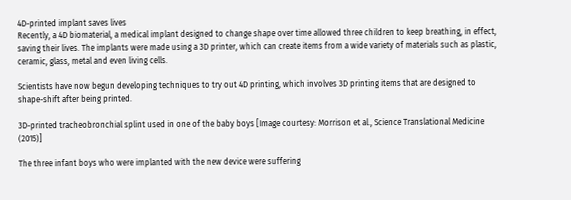4D-printed implant saves lives
Recently, a 4D biomaterial, a medical implant designed to change shape over time allowed three children to keep breathing, in effect, saving their lives. The implants were made using a 3D printer, which can create items from a wide variety of materials such as plastic, ceramic, glass, metal and even living cells.

Scientists have now begun developing techniques to try out 4D printing, which involves 3D printing items that are designed to shape-shift after being printed.

3D-printed tracheobronchial splint used in one of the baby boys [Image courtesy: Morrison et al., Science Translational Medicine (2015)]

The three infant boys who were implanted with the new device were suffering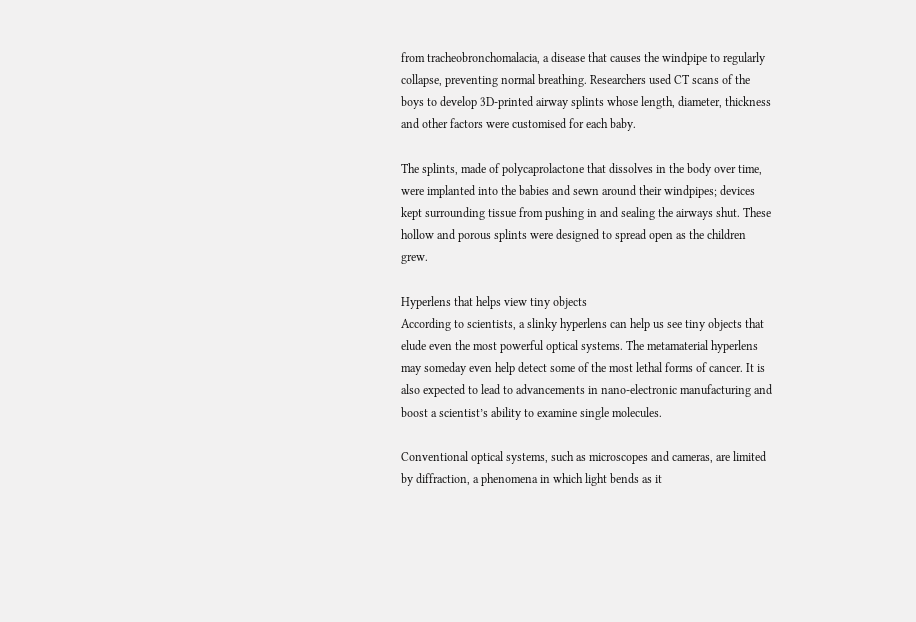from tracheobronchomalacia, a disease that causes the windpipe to regularly collapse, preventing normal breathing. Researchers used CT scans of the boys to develop 3D-printed airway splints whose length, diameter, thickness and other factors were customised for each baby.

The splints, made of polycaprolactone that dissolves in the body over time, were implanted into the babies and sewn around their windpipes; devices kept surrounding tissue from pushing in and sealing the airways shut. These hollow and porous splints were designed to spread open as the children grew.

Hyperlens that helps view tiny objects
According to scientists, a slinky hyperlens can help us see tiny objects that elude even the most powerful optical systems. The metamaterial hyperlens may someday even help detect some of the most lethal forms of cancer. It is also expected to lead to advancements in nano-electronic manufacturing and boost a scientist’s ability to examine single molecules.

Conventional optical systems, such as microscopes and cameras, are limited by diffraction, a phenomena in which light bends as it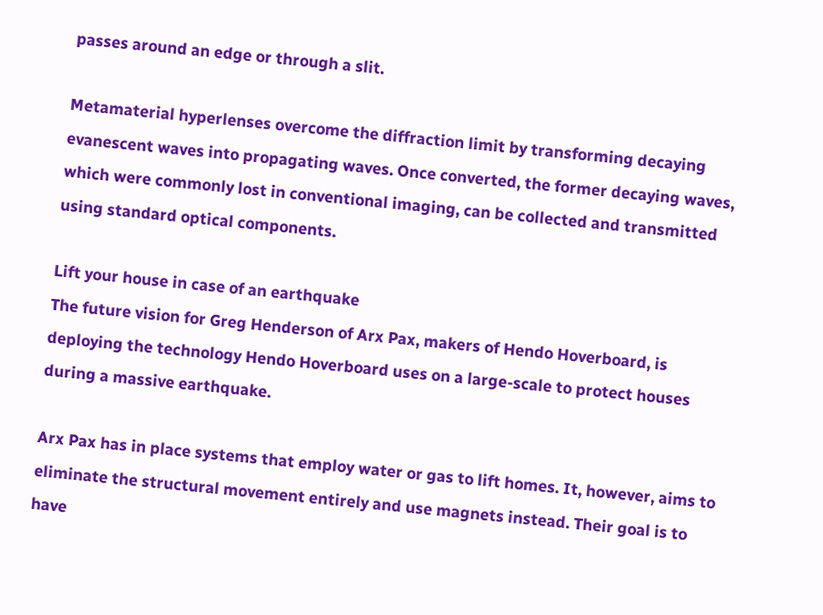passes around an edge or through a slit.

Metamaterial hyperlenses overcome the diffraction limit by transforming decaying evanescent waves into propagating waves. Once converted, the former decaying waves, which were commonly lost in conventional imaging, can be collected and transmitted using standard optical components.

Lift your house in case of an earthquake
The future vision for Greg Henderson of Arx Pax, makers of Hendo Hoverboard, is deploying the technology Hendo Hoverboard uses on a large-scale to protect houses during a massive earthquake.

Arx Pax has in place systems that employ water or gas to lift homes. It, however, aims to eliminate the structural movement entirely and use magnets instead. Their goal is to have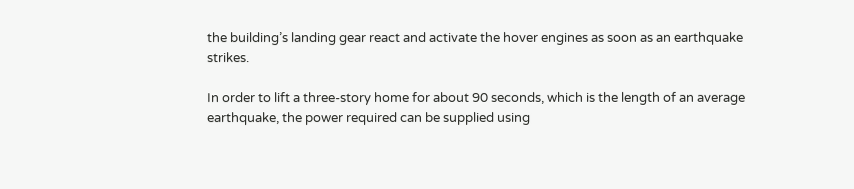the building’s landing gear react and activate the hover engines as soon as an earthquake strikes.

In order to lift a three-story home for about 90 seconds, which is the length of an average earthquake, the power required can be supplied using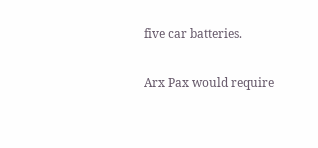five car batteries.

Arx Pax would require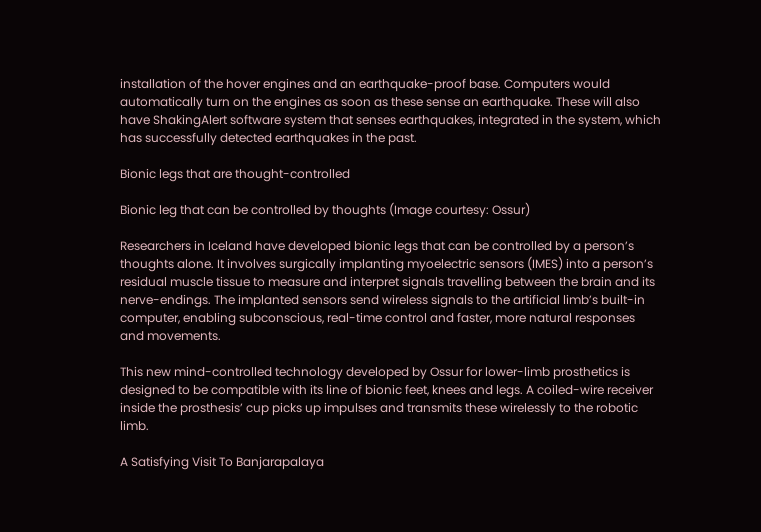installation of the hover engines and an earthquake-proof base. Computers would automatically turn on the engines as soon as these sense an earthquake. These will also have ShakingAlert software system that senses earthquakes, integrated in the system, which has successfully detected earthquakes in the past.

Bionic legs that are thought-controlled

Bionic leg that can be controlled by thoughts (Image courtesy: Ossur)

Researchers in Iceland have developed bionic legs that can be controlled by a person’s thoughts alone. It involves surgically implanting myoelectric sensors (IMES) into a person’s residual muscle tissue to measure and interpret signals travelling between the brain and its nerve-endings. The implanted sensors send wireless signals to the artificial limb’s built-in computer, enabling subconscious, real-time control and faster, more natural responses and movements.

This new mind-controlled technology developed by Ossur for lower-limb prosthetics is designed to be compatible with its line of bionic feet, knees and legs. A coiled-wire receiver inside the prosthesis’ cup picks up impulses and transmits these wirelessly to the robotic limb.

A Satisfying Visit To Banjarapalaya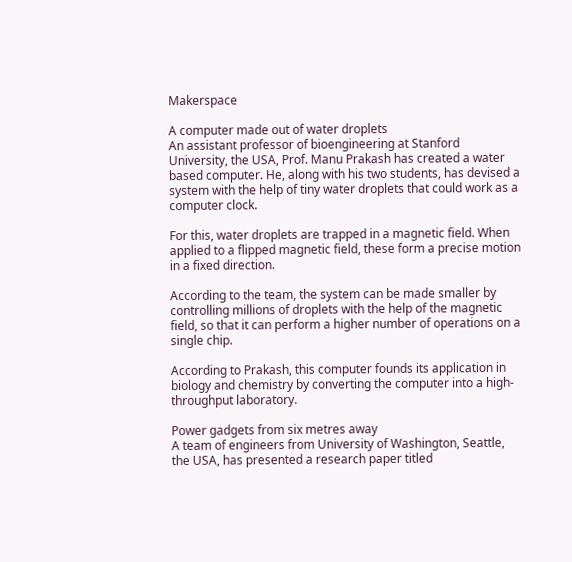Makerspace

A computer made out of water droplets
An assistant professor of bioengineering at Stanford University, the USA, Prof. Manu Prakash has created a water based computer. He, along with his two students, has devised a system with the help of tiny water droplets that could work as a computer clock.

For this, water droplets are trapped in a magnetic field. When applied to a flipped magnetic field, these form a precise motion in a fixed direction.

According to the team, the system can be made smaller by controlling millions of droplets with the help of the magnetic field, so that it can perform a higher number of operations on a single chip.

According to Prakash, this computer founds its application in biology and chemistry by converting the computer into a high-throughput laboratory.

Power gadgets from six metres away
A team of engineers from University of Washington, Seattle, the USA, has presented a research paper titled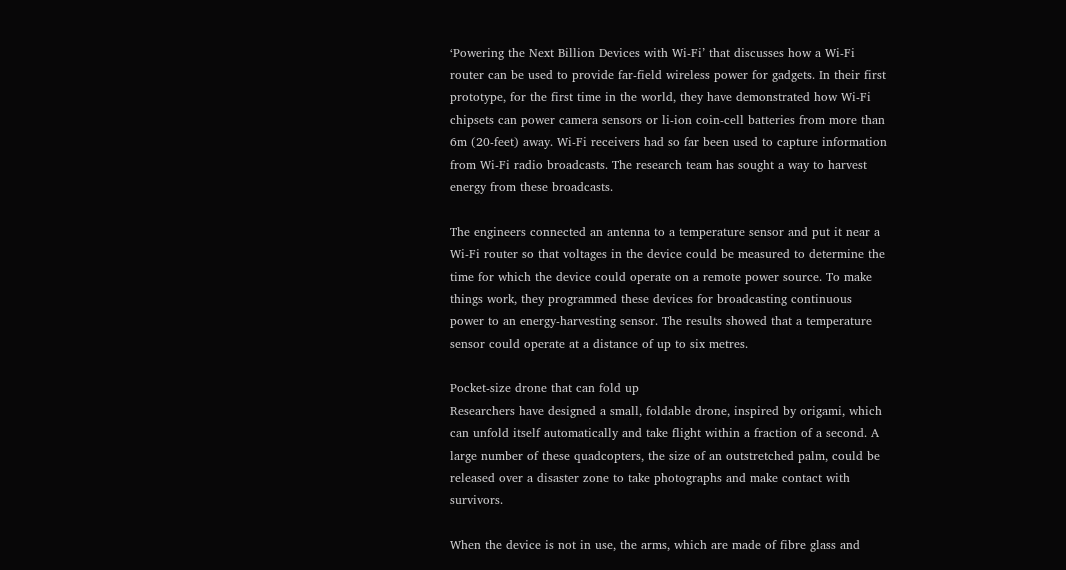‘Powering the Next Billion Devices with Wi-Fi’ that discusses how a Wi-Fi router can be used to provide far-field wireless power for gadgets. In their first prototype, for the first time in the world, they have demonstrated how Wi-Fi chipsets can power camera sensors or li-ion coin-cell batteries from more than 6m (20-feet) away. Wi-Fi receivers had so far been used to capture information from Wi-Fi radio broadcasts. The research team has sought a way to harvest energy from these broadcasts.

The engineers connected an antenna to a temperature sensor and put it near a Wi-Fi router so that voltages in the device could be measured to determine the time for which the device could operate on a remote power source. To make things work, they programmed these devices for broadcasting continuous power to an energy-harvesting sensor. The results showed that a temperature sensor could operate at a distance of up to six metres.

Pocket-size drone that can fold up
Researchers have designed a small, foldable drone, inspired by origami, which can unfold itself automatically and take flight within a fraction of a second. A large number of these quadcopters, the size of an outstretched palm, could be released over a disaster zone to take photographs and make contact with survivors.

When the device is not in use, the arms, which are made of fibre glass and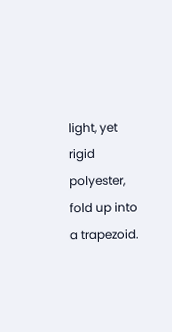light, yet rigid polyester, fold up into a trapezoid.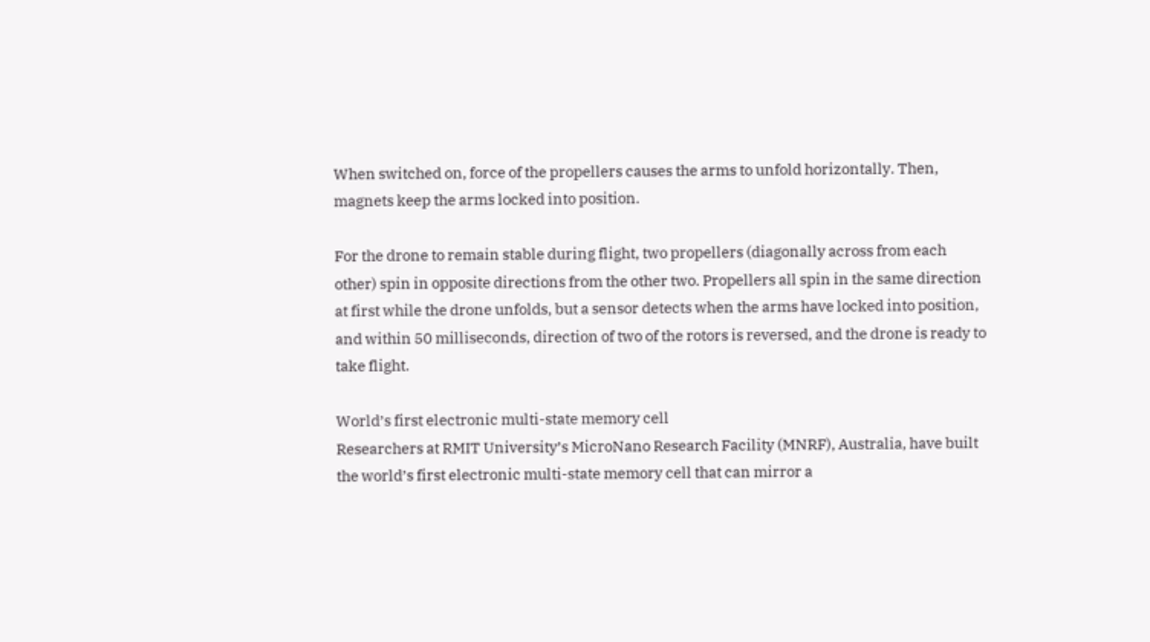When switched on, force of the propellers causes the arms to unfold horizontally. Then, magnets keep the arms locked into position.

For the drone to remain stable during flight, two propellers (diagonally across from each other) spin in opposite directions from the other two. Propellers all spin in the same direction at first while the drone unfolds, but a sensor detects when the arms have locked into position, and within 50 milliseconds, direction of two of the rotors is reversed, and the drone is ready to take flight.

World’s first electronic multi-state memory cell
Researchers at RMIT University’s MicroNano Research Facility (MNRF), Australia, have built the world’s first electronic multi-state memory cell that can mirror a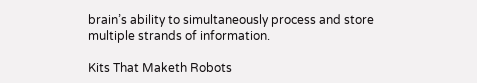brain’s ability to simultaneously process and store multiple strands of information.

Kits That Maketh Robots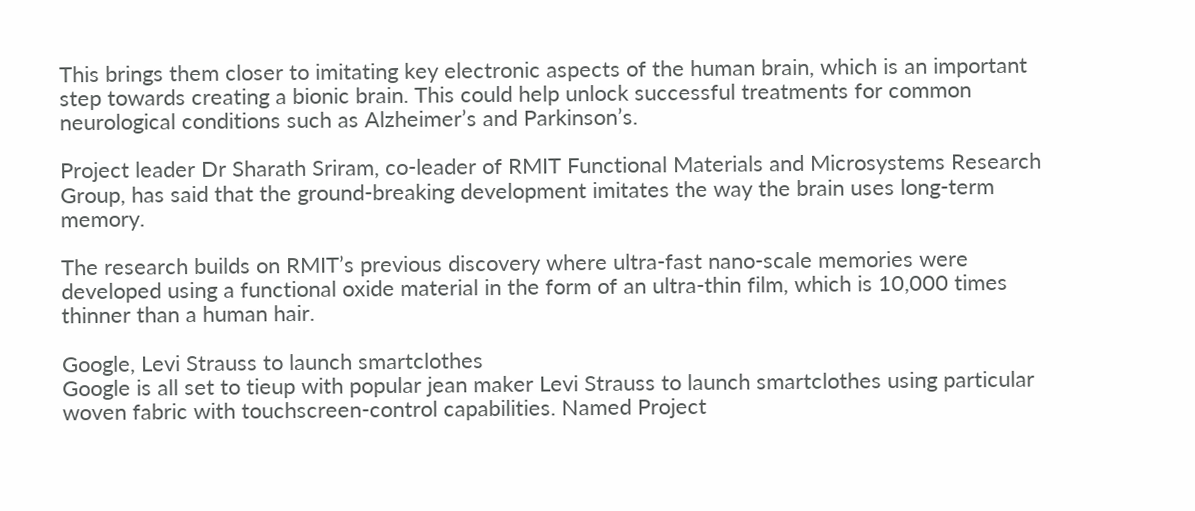This brings them closer to imitating key electronic aspects of the human brain, which is an important step towards creating a bionic brain. This could help unlock successful treatments for common neurological conditions such as Alzheimer’s and Parkinson’s.

Project leader Dr Sharath Sriram, co-leader of RMIT Functional Materials and Microsystems Research Group, has said that the ground-breaking development imitates the way the brain uses long-term memory.

The research builds on RMIT’s previous discovery where ultra-fast nano-scale memories were developed using a functional oxide material in the form of an ultra-thin film, which is 10,000 times thinner than a human hair.

Google, Levi Strauss to launch smartclothes
Google is all set to tieup with popular jean maker Levi Strauss to launch smartclothes using particular woven fabric with touchscreen-control capabilities. Named Project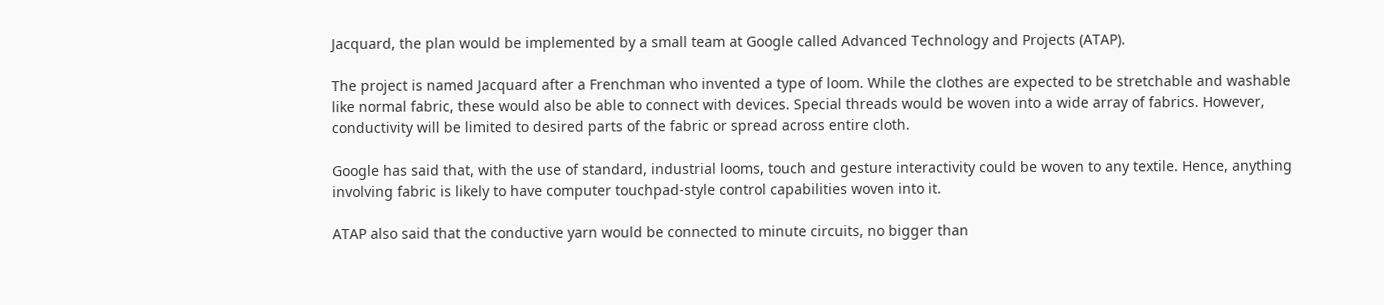Jacquard, the plan would be implemented by a small team at Google called Advanced Technology and Projects (ATAP).

The project is named Jacquard after a Frenchman who invented a type of loom. While the clothes are expected to be stretchable and washable like normal fabric, these would also be able to connect with devices. Special threads would be woven into a wide array of fabrics. However, conductivity will be limited to desired parts of the fabric or spread across entire cloth.

Google has said that, with the use of standard, industrial looms, touch and gesture interactivity could be woven to any textile. Hence, anything involving fabric is likely to have computer touchpad-style control capabilities woven into it.

ATAP also said that the conductive yarn would be connected to minute circuits, no bigger than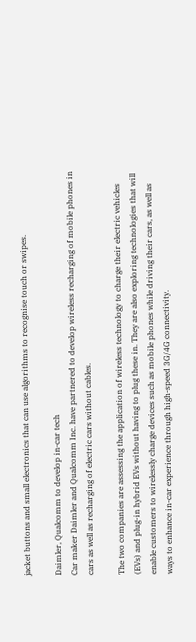jacket buttons and small electronics that can use algorithms to recognise touch or swipes.

Daimler, Qualcomm to develop in-car tech
Car maker Daimler and Qualcomm Inc. have partnered to develop wireless recharging of mobile phones in cars as well as recharging of electric cars without cables.

The two companies are assessing the application of wireless technology to charge their electric vehicles (EVs) and plug-in hybrid EVs without having to plug these in. They are also exploring technologies that will enable customers to wirelessly charge devices such as mobile phones while driving their cars, as well as ways to enhance in-car experience through high-speed 3G/4G connectivity.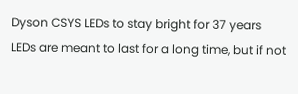Dyson CSYS LEDs to stay bright for 37 years
LEDs are meant to last for a long time, but if not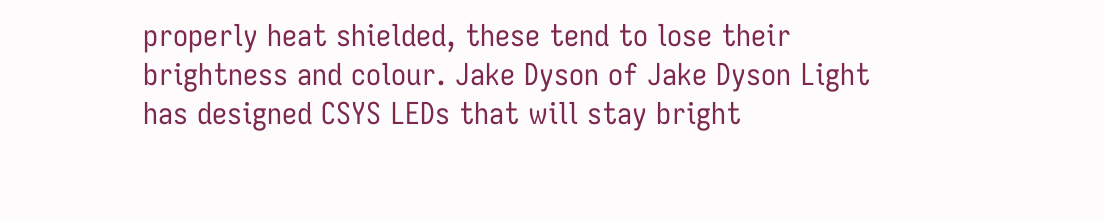properly heat shielded, these tend to lose their brightness and colour. Jake Dyson of Jake Dyson Light has designed CSYS LEDs that will stay bright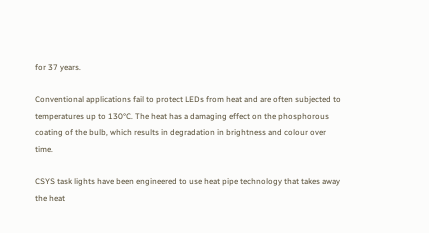for 37 years.

Conventional applications fail to protect LEDs from heat and are often subjected to temperatures up to 130°C. The heat has a damaging effect on the phosphorous coating of the bulb, which results in degradation in brightness and colour over time.

CSYS task lights have been engineered to use heat pipe technology that takes away the heat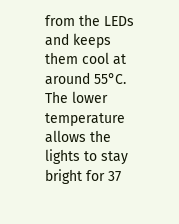from the LEDs and keeps them cool at around 55°C. The lower temperature allows the lights to stay bright for 37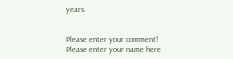years.


Please enter your comment!
Please enter your name here